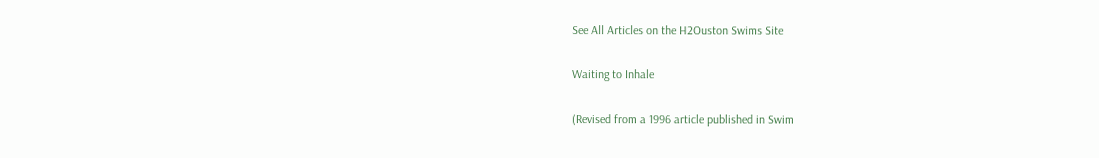See All Articles on the H2Ouston Swims Site

Waiting to Inhale

(Revised from a 1996 article published in Swim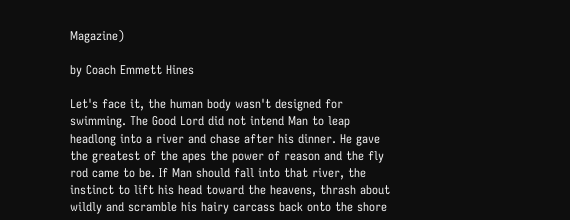Magazine)

by Coach Emmett Hines

Let's face it, the human body wasn't designed for swimming. The Good Lord did not intend Man to leap headlong into a river and chase after his dinner. He gave the greatest of the apes the power of reason and the fly rod came to be. If Man should fall into that river, the instinct to lift his head toward the heavens, thrash about wildly and scramble his hairy carcass back onto the shore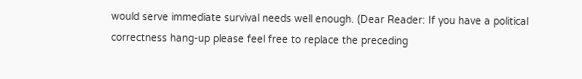would serve immediate survival needs well enough. (Dear Reader: If you have a political correctness hang-up please feel free to replace the preceding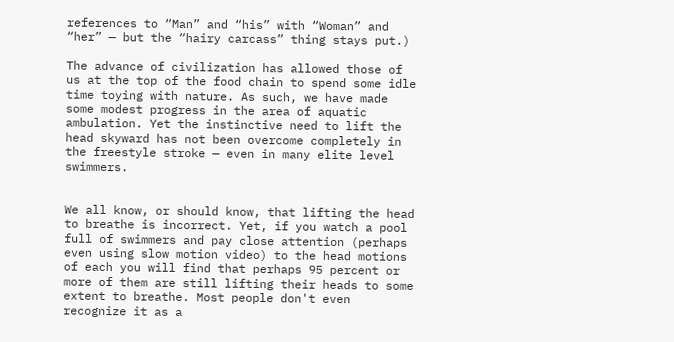references to “Man” and “his” with “Woman” and “her” — but the “hairy carcass” thing stays put.)

The advance of civilization has allowed those of us at the top of the food chain to spend some idle time toying with nature. As such, we have made some modest progress in the area of aquatic ambulation. Yet the instinctive need to lift the head skyward has not been overcome completely in the freestyle stroke — even in many elite level swimmers.


We all know, or should know, that lifting the head to breathe is incorrect. Yet, if you watch a pool full of swimmers and pay close attention (perhaps even using slow motion video) to the head motions of each you will find that perhaps 95 percent or more of them are still lifting their heads to some extent to breathe. Most people don't even recognize it as a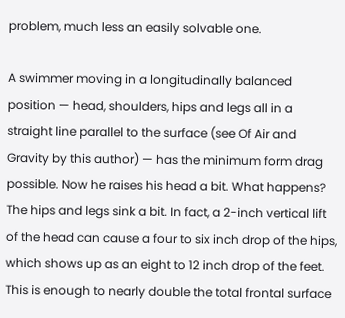problem, much less an easily solvable one.

A swimmer moving in a longitudinally balanced position — head, shoulders, hips and legs all in a straight line parallel to the surface (see Of Air and Gravity by this author) — has the minimum form drag possible. Now he raises his head a bit. What happens? The hips and legs sink a bit. In fact, a 2-inch vertical lift of the head can cause a four to six inch drop of the hips, which shows up as an eight to 12 inch drop of the feet. This is enough to nearly double the total frontal surface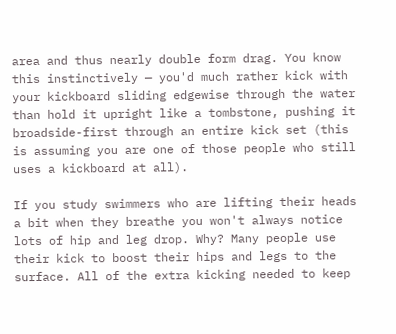area and thus nearly double form drag. You know this instinctively — you'd much rather kick with your kickboard sliding edgewise through the water than hold it upright like a tombstone, pushing it broadside-first through an entire kick set (this is assuming you are one of those people who still uses a kickboard at all).

If you study swimmers who are lifting their heads a bit when they breathe you won't always notice lots of hip and leg drop. Why? Many people use their kick to boost their hips and legs to the surface. All of the extra kicking needed to keep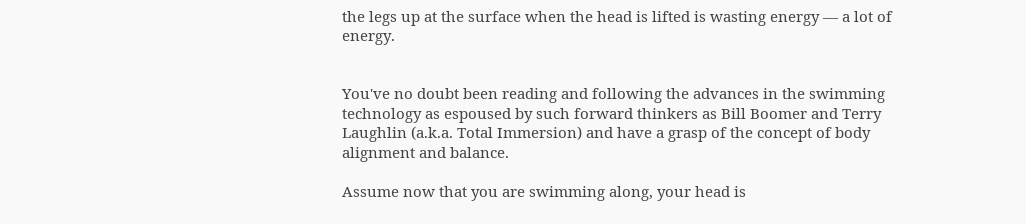the legs up at the surface when the head is lifted is wasting energy — a lot of energy.


You've no doubt been reading and following the advances in the swimming technology as espoused by such forward thinkers as Bill Boomer and Terry Laughlin (a.k.a. Total Immersion) and have a grasp of the concept of body alignment and balance.

Assume now that you are swimming along, your head is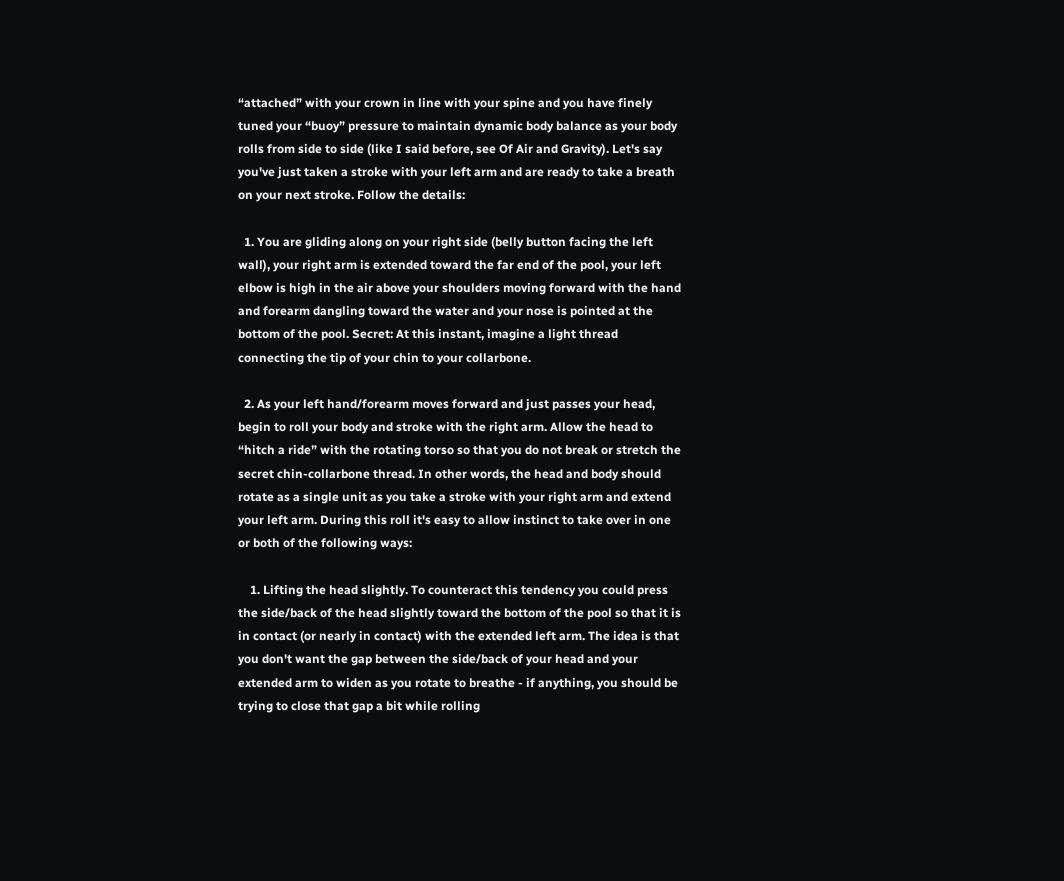“attached” with your crown in line with your spine and you have finely tuned your “buoy” pressure to maintain dynamic body balance as your body rolls from side to side (like I said before, see Of Air and Gravity). Let's say you've just taken a stroke with your left arm and are ready to take a breath on your next stroke. Follow the details:

  1. You are gliding along on your right side (belly button facing the left wall), your right arm is extended toward the far end of the pool, your left elbow is high in the air above your shoulders moving forward with the hand and forearm dangling toward the water and your nose is pointed at the bottom of the pool. Secret: At this instant, imagine a light thread connecting the tip of your chin to your collarbone.

  2. As your left hand/forearm moves forward and just passes your head, begin to roll your body and stroke with the right arm. Allow the head to “hitch a ride” with the rotating torso so that you do not break or stretch the secret chin-collarbone thread. In other words, the head and body should rotate as a single unit as you take a stroke with your right arm and extend your left arm. During this roll it's easy to allow instinct to take over in one or both of the following ways:

    1. Lifting the head slightly. To counteract this tendency you could press the side/back of the head slightly toward the bottom of the pool so that it is in contact (or nearly in contact) with the extended left arm. The idea is that you don't want the gap between the side/back of your head and your extended arm to widen as you rotate to breathe - if anything, you should be trying to close that gap a bit while rolling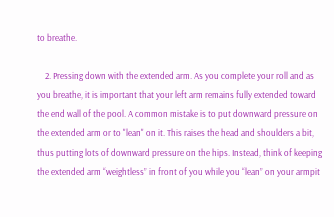to breathe.

    2. Pressing down with the extended arm. As you complete your roll and as you breathe, it is important that your left arm remains fully extended toward the end wall of the pool. A common mistake is to put downward pressure on the extended arm or to "lean" on it. This raises the head and shoulders a bit, thus putting lots of downward pressure on the hips. Instead, think of keeping the extended arm “weightless” in front of you while you “lean” on your armpit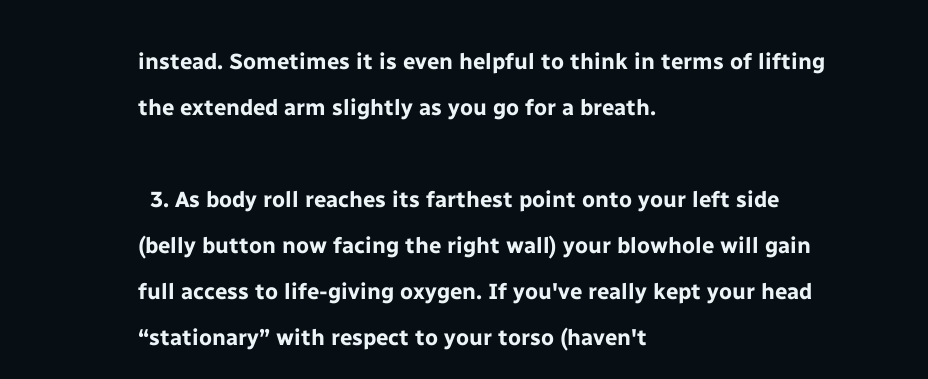instead. Sometimes it is even helpful to think in terms of lifting the extended arm slightly as you go for a breath.

  3. As body roll reaches its farthest point onto your left side (belly button now facing the right wall) your blowhole will gain full access to life-giving oxygen. If you've really kept your head “stationary” with respect to your torso (haven't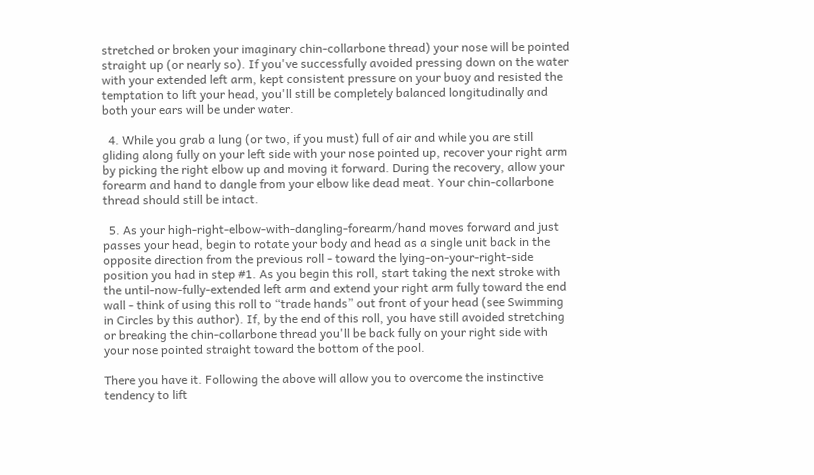stretched or broken your imaginary chin-collarbone thread) your nose will be pointed straight up (or nearly so). If you've successfully avoided pressing down on the water with your extended left arm, kept consistent pressure on your buoy and resisted the temptation to lift your head, you'll still be completely balanced longitudinally and both your ears will be under water.

  4. While you grab a lung (or two, if you must) full of air and while you are still gliding along fully on your left side with your nose pointed up, recover your right arm by picking the right elbow up and moving it forward. During the recovery, allow your forearm and hand to dangle from your elbow like dead meat. Your chin-collarbone thread should still be intact.

  5. As your high-right-elbow-with-dangling-forearm/hand moves forward and just passes your head, begin to rotate your body and head as a single unit back in the opposite direction from the previous roll - toward the lying-on-your-right-side position you had in step #1. As you begin this roll, start taking the next stroke with the until-now-fully-extended left arm and extend your right arm fully toward the end wall - think of using this roll to “trade hands” out front of your head (see Swimming in Circles by this author). If, by the end of this roll, you have still avoided stretching or breaking the chin-collarbone thread you'll be back fully on your right side with your nose pointed straight toward the bottom of the pool.

There you have it. Following the above will allow you to overcome the instinctive tendency to lift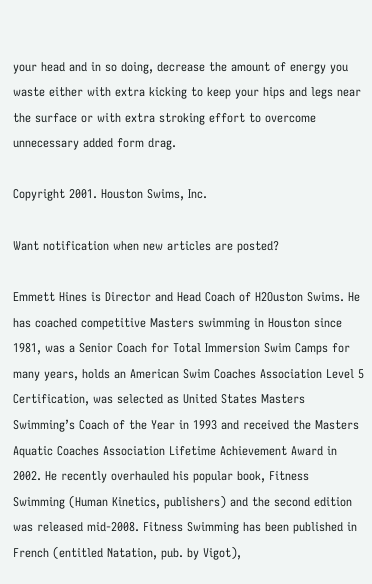your head and in so doing, decrease the amount of energy you waste either with extra kicking to keep your hips and legs near the surface or with extra stroking effort to overcome unnecessary added form drag.

Copyright 2001. Houston Swims, Inc.

Want notification when new articles are posted?

Emmett Hines is Director and Head Coach of H2Ouston Swims. He has coached competitive Masters swimming in Houston since 1981, was a Senior Coach for Total Immersion Swim Camps for many years, holds an American Swim Coaches Association Level 5 Certification, was selected as United States Masters Swimming’s Coach of the Year in 1993 and received the Masters Aquatic Coaches Association Lifetime Achievement Award in 2002. He recently overhauled his popular book, Fitness Swimming (Human Kinetics, publishers) and the second edition was released mid-2008. Fitness Swimming has been published in French (entitled Natation, pub. by Vigot),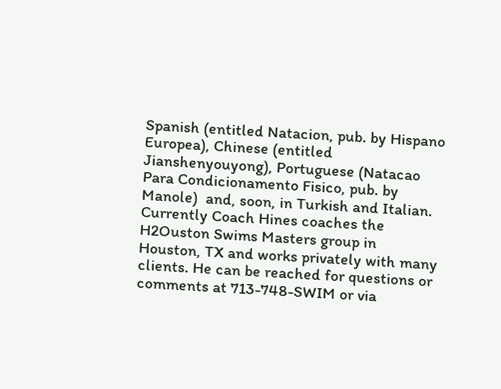Spanish (entitled Natacion, pub. by Hispano Europea), Chinese (entitled Jianshenyouyong), Portuguese (Natacao Para Condicionamento Fisico, pub. by Manole)  and, soon, in Turkish and Italian. Currently Coach Hines coaches the H2Ouston Swims Masters group in Houston, TX and works privately with many clients. He can be reached for questions or comments at 713-748-SWIM or via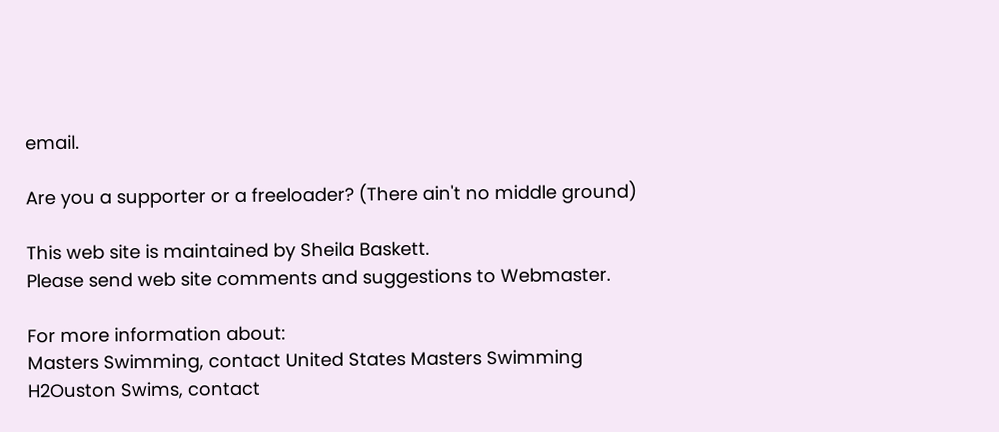email.

Are you a supporter or a freeloader? (There ain't no middle ground)

This web site is maintained by Sheila Baskett.
Please send web site comments and suggestions to Webmaster.

For more information about:
Masters Swimming, contact United States Masters Swimming
H2Ouston Swims, contact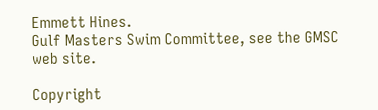Emmett Hines.
Gulf Masters Swim Committee, see the GMSC web site.

Copyright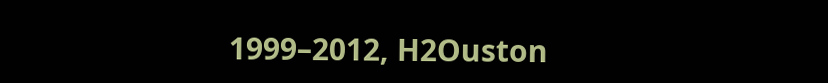1999–2012, H2Ouston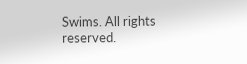Swims. All rights reserved.